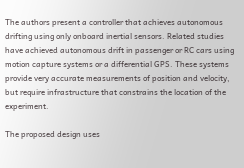The authors present a controller that achieves autonomous drifting using only onboard inertial sensors. Related studies have achieved autonomous drift in passenger or RC cars using motion capture systems or a differential GPS. These systems provide very accurate measurements of position and velocity, but require infrastructure that constrains the location of the experiment.

The proposed design uses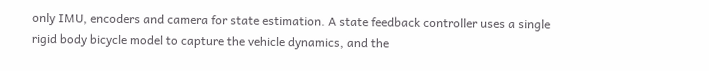only IMU, encoders and camera for state estimation. A state feedback controller uses a single rigid body bicycle model to capture the vehicle dynamics, and the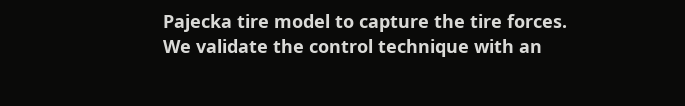Pajecka tire model to capture the tire forces. We validate the control technique with an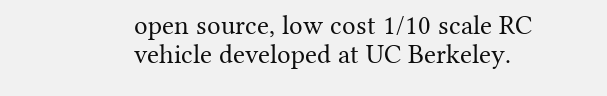open source, low cost 1/10 scale RC vehicle developed at UC Berkeley.